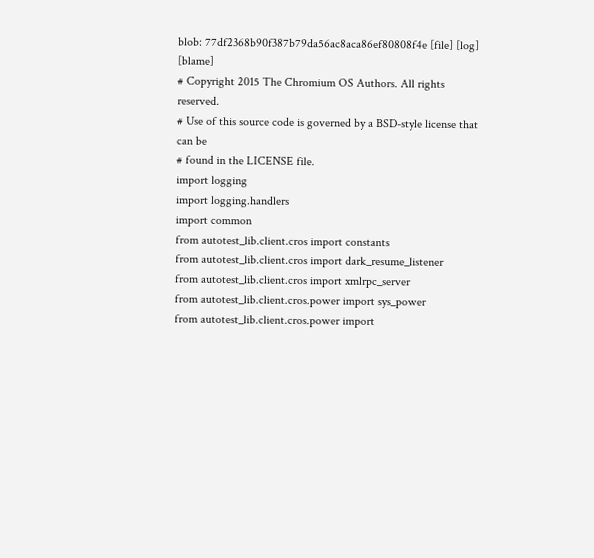blob: 77df2368b90f387b79da56ac8aca86ef80808f4e [file] [log] [blame]
# Copyright 2015 The Chromium OS Authors. All rights reserved.
# Use of this source code is governed by a BSD-style license that can be
# found in the LICENSE file.
import logging
import logging.handlers
import common
from autotest_lib.client.cros import constants
from autotest_lib.client.cros import dark_resume_listener
from autotest_lib.client.cros import xmlrpc_server
from autotest_lib.client.cros.power import sys_power
from autotest_lib.client.cros.power import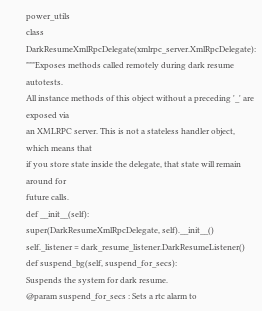power_utils
class DarkResumeXmlRpcDelegate(xmlrpc_server.XmlRpcDelegate):
"""Exposes methods called remotely during dark resume autotests.
All instance methods of this object without a preceding '_' are exposed via
an XMLRPC server. This is not a stateless handler object, which means that
if you store state inside the delegate, that state will remain around for
future calls.
def __init__(self):
super(DarkResumeXmlRpcDelegate, self).__init__()
self._listener = dark_resume_listener.DarkResumeListener()
def suspend_bg(self, suspend_for_secs):
Suspends the system for dark resume.
@param suspend_for_secs : Sets a rtc alarm to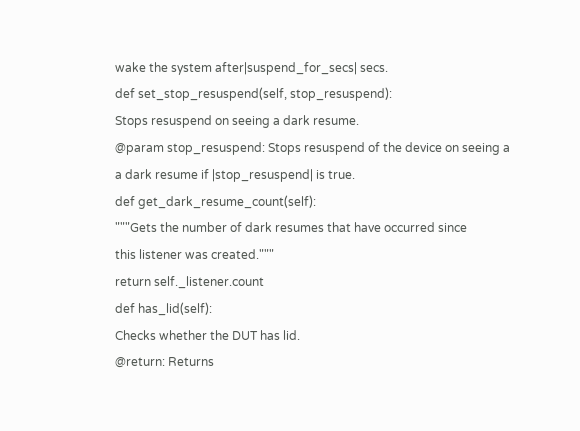wake the system after|suspend_for_secs| secs.
def set_stop_resuspend(self, stop_resuspend):
Stops resuspend on seeing a dark resume.
@param stop_resuspend: Stops resuspend of the device on seeing a
a dark resume if |stop_resuspend| is true.
def get_dark_resume_count(self):
"""Gets the number of dark resumes that have occurred since
this listener was created."""
return self._listener.count
def has_lid(self):
Checks whether the DUT has lid.
@return: Returns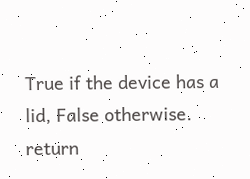True if the device has a lid, False otherwise.
return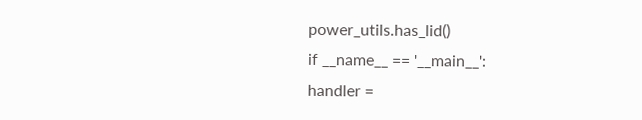power_utils.has_lid()
if __name__ == '__main__':
handler =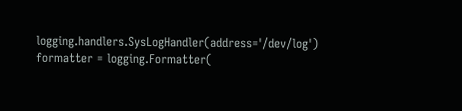logging.handlers.SysLogHandler(address='/dev/log')
formatter = logging.Formatter(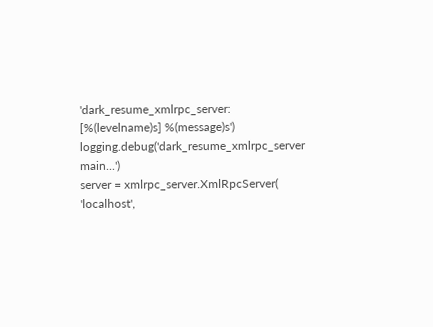'dark_resume_xmlrpc_server: [%(levelname)s] %(message)s')
logging.debug('dark_resume_xmlrpc_server main...')
server = xmlrpc_server.XmlRpcServer(
'localhost',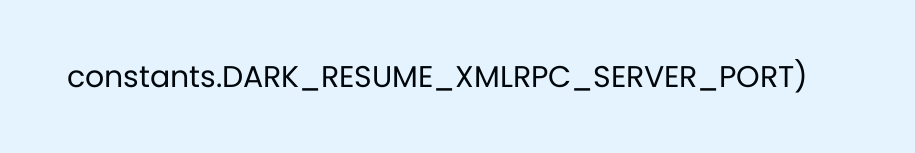constants.DARK_RESUME_XMLRPC_SERVER_PORT)